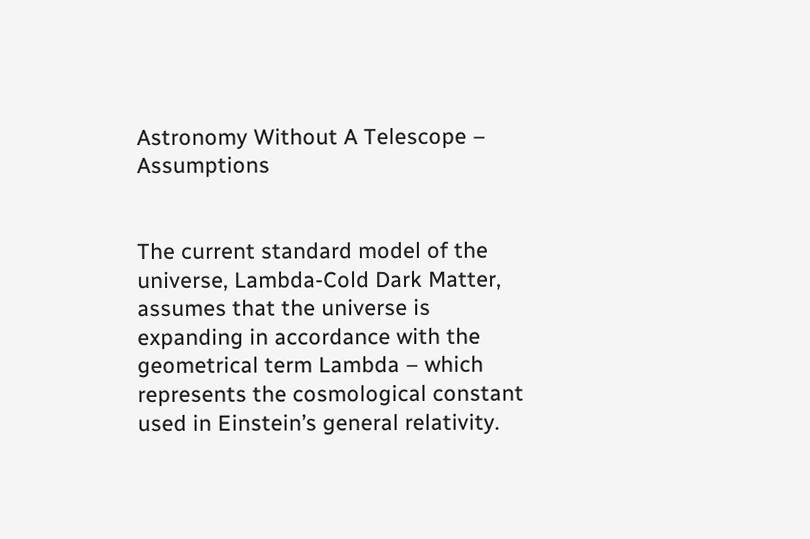Astronomy Without A Telescope – Assumptions


The current standard model of the universe, Lambda-Cold Dark Matter, assumes that the universe is expanding in accordance with the geometrical term Lambda – which represents the cosmological constant used in Einstein’s general relativity.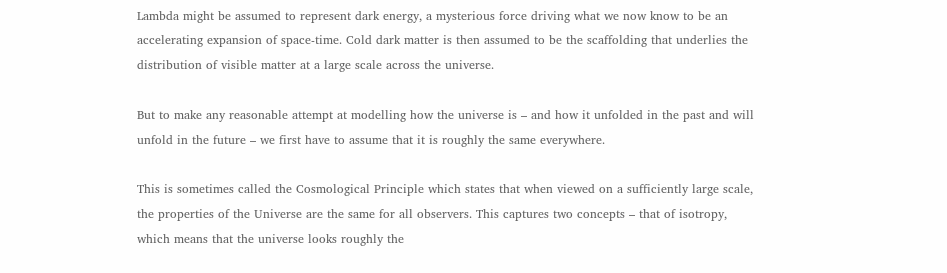Lambda might be assumed to represent dark energy, a mysterious force driving what we now know to be an accelerating expansion of space-time. Cold dark matter is then assumed to be the scaffolding that underlies the distribution of visible matter at a large scale across the universe.

But to make any reasonable attempt at modelling how the universe is – and how it unfolded in the past and will unfold in the future – we first have to assume that it is roughly the same everywhere.

This is sometimes called the Cosmological Principle which states that when viewed on a sufficiently large scale, the properties of the Universe are the same for all observers. This captures two concepts – that of isotropy, which means that the universe looks roughly the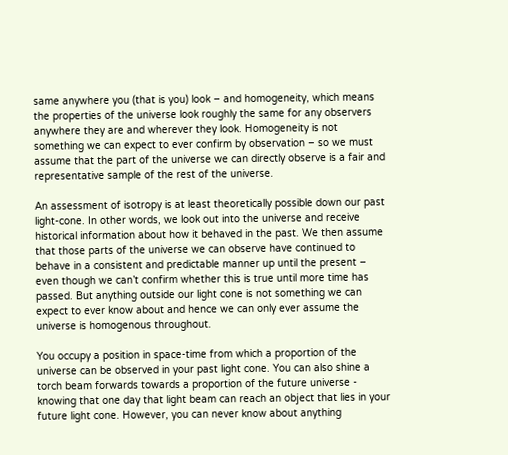same anywhere you (that is you) look – and homogeneity, which means the properties of the universe look roughly the same for any observers anywhere they are and wherever they look. Homogeneity is not something we can expect to ever confirm by observation – so we must assume that the part of the universe we can directly observe is a fair and representative sample of the rest of the universe.

An assessment of isotropy is at least theoretically possible down our past light-cone. In other words, we look out into the universe and receive historical information about how it behaved in the past. We then assume that those parts of the universe we can observe have continued to behave in a consistent and predictable manner up until the present – even though we can’t confirm whether this is true until more time has passed. But anything outside our light cone is not something we can expect to ever know about and hence we can only ever assume the universe is homogenous throughout.

You occupy a position in space-time from which a proportion of the universe can be observed in your past light cone. You can also shine a torch beam forwards towards a proportion of the future universe - knowing that one day that light beam can reach an object that lies in your future light cone. However, you can never know about anything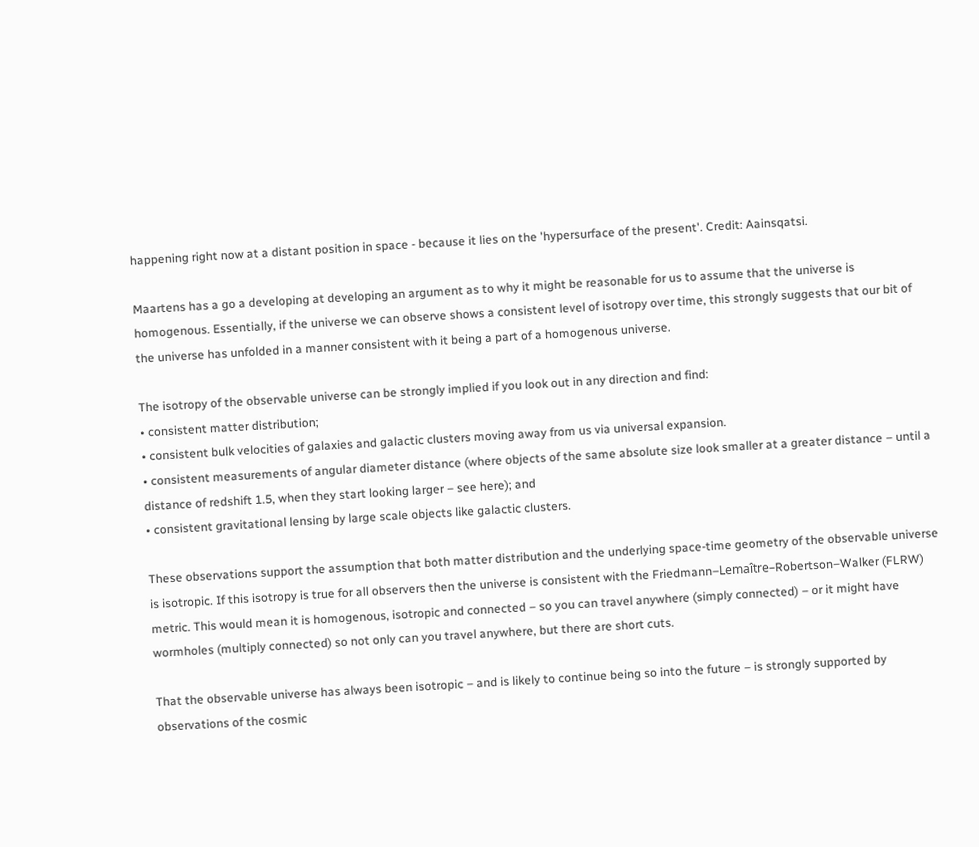happening right now at a distant position in space - because it lies on the 'hypersurface of the present'. Credit: Aainsqatsi.

Maartens has a go a developing at developing an argument as to why it might be reasonable for us to assume that the universe is homogenous. Essentially, if the universe we can observe shows a consistent level of isotropy over time, this strongly suggests that our bit of the universe has unfolded in a manner consistent with it being a part of a homogenous universe.

The isotropy of the observable universe can be strongly implied if you look out in any direction and find:
• consistent matter distribution;
• consistent bulk velocities of galaxies and galactic clusters moving away from us via universal expansion.
• consistent measurements of angular diameter distance (where objects of the same absolute size look smaller at a greater distance – until a distance of redshift 1.5, when they start looking larger – see here); and
• consistent gravitational lensing by large scale objects like galactic clusters.

These observations support the assumption that both matter distribution and the underlying space-time geometry of the observable universe is isotropic. If this isotropy is true for all observers then the universe is consistent with the Friedmann–Lemaître–Robertson–Walker (FLRW) metric. This would mean it is homogenous, isotropic and connected – so you can travel anywhere (simply connected) – or it might have wormholes (multiply connected) so not only can you travel anywhere, but there are short cuts.

That the observable universe has always been isotropic – and is likely to continue being so into the future – is strongly supported by observations of the cosmic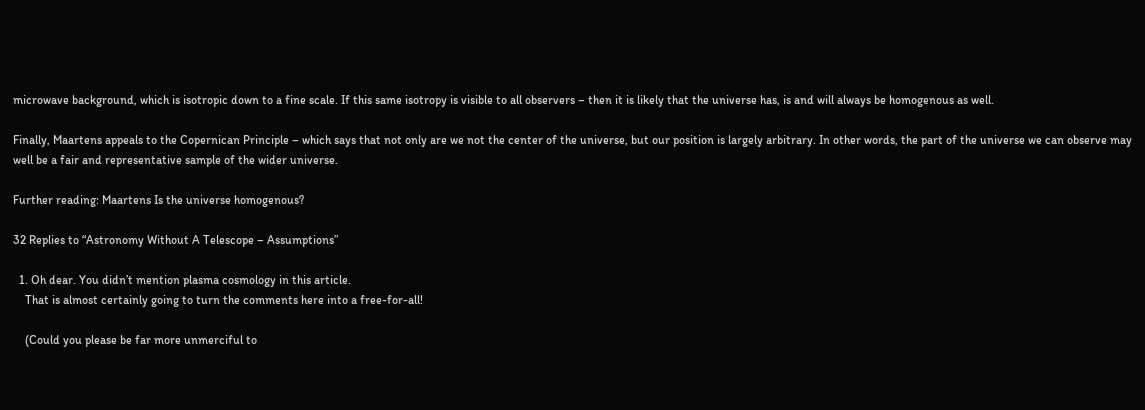microwave background, which is isotropic down to a fine scale. If this same isotropy is visible to all observers – then it is likely that the universe has, is and will always be homogenous as well.

Finally, Maartens appeals to the Copernican Principle – which says that not only are we not the center of the universe, but our position is largely arbitrary. In other words, the part of the universe we can observe may well be a fair and representative sample of the wider universe.

Further reading: Maartens Is the universe homogenous?

32 Replies to “Astronomy Without A Telescope – Assumptions”

  1. Oh dear. You didn’t mention plasma cosmology in this article.
    That is almost certainly going to turn the comments here into a free-for-all!

    (Could you please be far more unmerciful to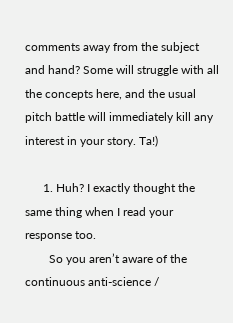comments away from the subject and hand? Some will struggle with all the concepts here, and the usual pitch battle will immediately kill any interest in your story. Ta!)

      1. Huh? I exactly thought the same thing when I read your response too.
        So you aren’t aware of the continuous anti-science /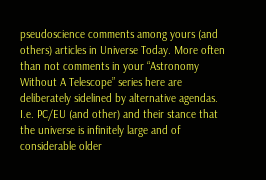pseudoscience comments among yours (and others) articles in Universe Today. More often than not comments in your “Astronomy Without A Telescope” series here are deliberately sidelined by alternative agendas. I.e. PC/EU (and other) and their stance that the universe is infinitely large and of considerable older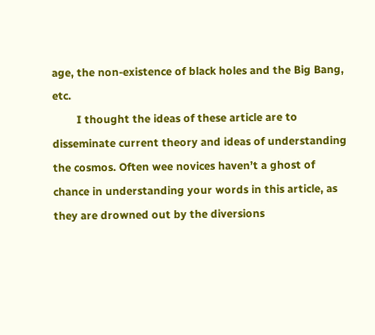age, the non-existence of black holes and the Big Bang, etc.
        I thought the ideas of these article are to disseminate current theory and ideas of understanding the cosmos. Often wee novices haven’t a ghost of chance in understanding your words in this article, as they are drowned out by the diversions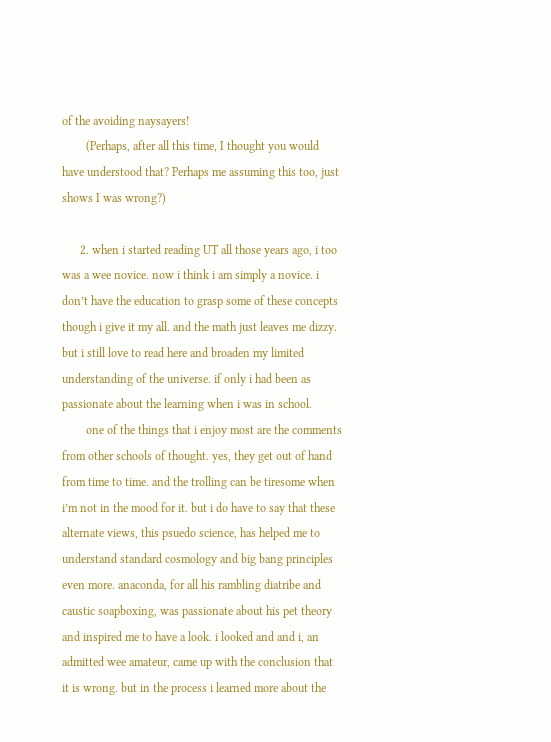of the avoiding naysayers!
        (Perhaps, after all this time, I thought you would have understood that? Perhaps me assuming this too, just shows I was wrong?)

      2. when i started reading UT all those years ago, i too was a wee novice. now i think i am simply a novice. i don’t have the education to grasp some of these concepts though i give it my all. and the math just leaves me dizzy. but i still love to read here and broaden my limited understanding of the universe. if only i had been as passionate about the learning when i was in school.
        one of the things that i enjoy most are the comments from other schools of thought. yes, they get out of hand from time to time. and the trolling can be tiresome when i’m not in the mood for it. but i do have to say that these alternate views, this psuedo science, has helped me to understand standard cosmology and big bang principles even more. anaconda, for all his rambling diatribe and caustic soapboxing, was passionate about his pet theory and inspired me to have a look. i looked and and i, an admitted wee amateur, came up with the conclusion that it is wrong. but in the process i learned more about the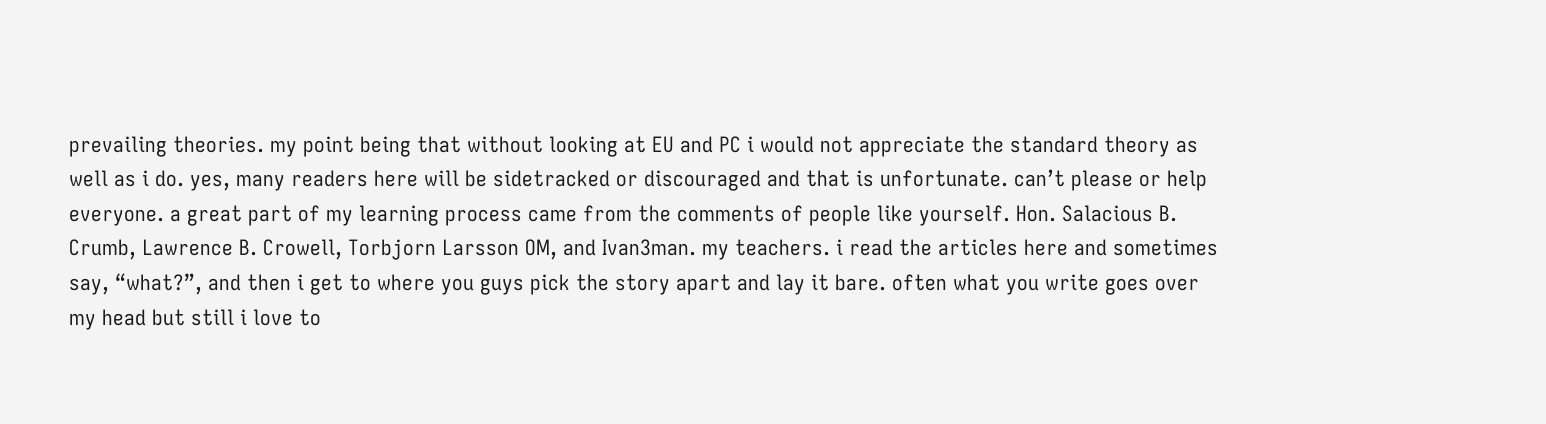prevailing theories. my point being that without looking at EU and PC i would not appreciate the standard theory as well as i do. yes, many readers here will be sidetracked or discouraged and that is unfortunate. can’t please or help everyone. a great part of my learning process came from the comments of people like yourself. Hon. Salacious B. Crumb, Lawrence B. Crowell, Torbjorn Larsson OM, and Ivan3man. my teachers. i read the articles here and sometimes say, “what?”, and then i get to where you guys pick the story apart and lay it bare. often what you write goes over my head but still i love to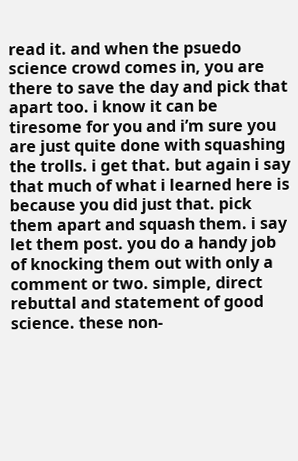read it. and when the psuedo science crowd comes in, you are there to save the day and pick that apart too. i know it can be tiresome for you and i’m sure you are just quite done with squashing the trolls. i get that. but again i say that much of what i learned here is because you did just that. pick them apart and squash them. i say let them post. you do a handy job of knocking them out with only a comment or two. simple, direct rebuttal and statement of good science. these non-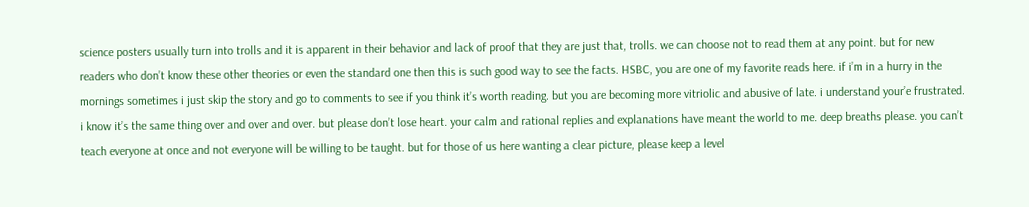science posters usually turn into trolls and it is apparent in their behavior and lack of proof that they are just that, trolls. we can choose not to read them at any point. but for new readers who don’t know these other theories or even the standard one then this is such good way to see the facts. HSBC, you are one of my favorite reads here. if i’m in a hurry in the mornings sometimes i just skip the story and go to comments to see if you think it’s worth reading. but you are becoming more vitriolic and abusive of late. i understand your’e frustrated. i know it’s the same thing over and over and over. but please don’t lose heart. your calm and rational replies and explanations have meant the world to me. deep breaths please. you can’t teach everyone at once and not everyone will be willing to be taught. but for those of us here wanting a clear picture, please keep a level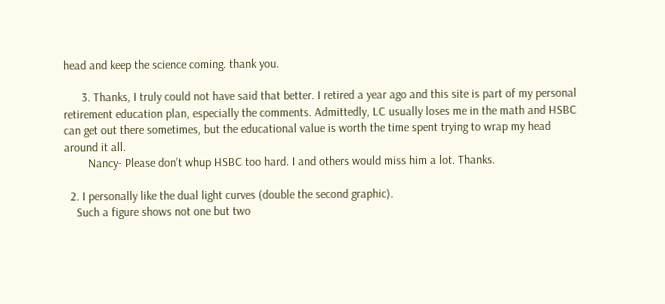head and keep the science coming. thank you.

      3. Thanks, I truly could not have said that better. I retired a year ago and this site is part of my personal retirement education plan, especially the comments. Admittedly, LC usually loses me in the math and HSBC can get out there sometimes, but the educational value is worth the time spent trying to wrap my head around it all.
        Nancy- Please don’t whup HSBC too hard. I and others would miss him a lot. Thanks.

  2. I personally like the dual light curves (double the second graphic).
    Such a figure shows not one but two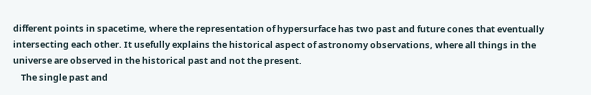different points in spacetime, where the representation of hypersurface has two past and future cones that eventually intersecting each other. It usefully explains the historical aspect of astronomy observations, where all things in the universe are observed in the historical past and not the present.
    The single past and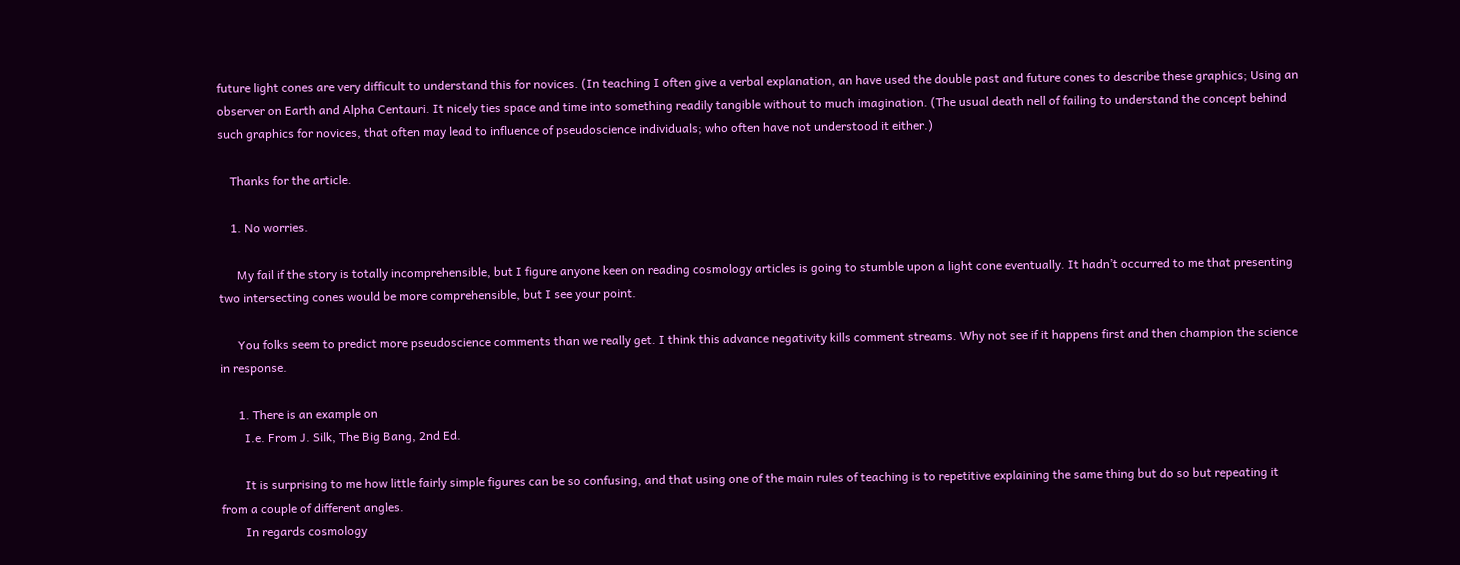future light cones are very difficult to understand this for novices. (In teaching I often give a verbal explanation, an have used the double past and future cones to describe these graphics; Using an observer on Earth and Alpha Centauri. It nicely ties space and time into something readily tangible without to much imagination. (The usual death nell of failing to understand the concept behind such graphics for novices, that often may lead to influence of pseudoscience individuals; who often have not understood it either.)

    Thanks for the article.

    1. No worries.

      My fail if the story is totally incomprehensible, but I figure anyone keen on reading cosmology articles is going to stumble upon a light cone eventually. It hadn’t occurred to me that presenting two intersecting cones would be more comprehensible, but I see your point.

      You folks seem to predict more pseudoscience comments than we really get. I think this advance negativity kills comment streams. Why not see if it happens first and then champion the science in response.

      1. There is an example on
        I.e. From J. Silk, The Big Bang, 2nd Ed.

        It is surprising to me how little fairly simple figures can be so confusing, and that using one of the main rules of teaching is to repetitive explaining the same thing but do so but repeating it from a couple of different angles.
        In regards cosmology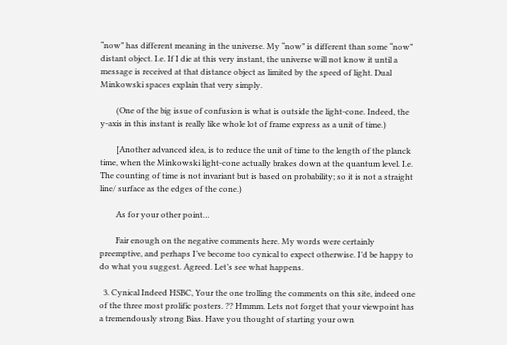“now” has different meaning in the universe. My “now” is different than some “now” distant object. I.e. If I die at this very instant, the universe will not know it until a message is received at that distance object as limited by the speed of light. Dual Minkowski spaces explain that very simply.

        (One of the big issue of confusion is what is outside the light-cone. Indeed, the y-axis in this instant is really like whole lot of frame express as a unit of time.)

        [Another advanced idea, is to reduce the unit of time to the length of the planck time, when the Minkowski light-cone actually brakes down at the quantum level. I.e. The counting of time is not invariant but is based on probability; so it is not a straight line/ surface as the edges of the cone.)

        As for your other point…

        Fair enough on the negative comments here. My words were certainly preemptive, and perhaps I’ve become too cynical to expect otherwise. I’d be happy to do what you suggest. Agreed. Let’s see what happens.

  3. Cynical Indeed HSBC, Your the one trolling the comments on this site, indeed one of the three most prolific posters. ?? Hmmm. Lets not forget that your viewpoint has a tremendously strong Bias. Have you thought of starting your own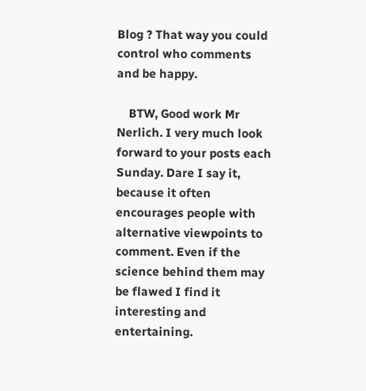Blog ? That way you could control who comments and be happy.

    BTW, Good work Mr Nerlich. I very much look forward to your posts each Sunday. Dare I say it, because it often encourages people with alternative viewpoints to comment. Even if the science behind them may be flawed I find it interesting and entertaining.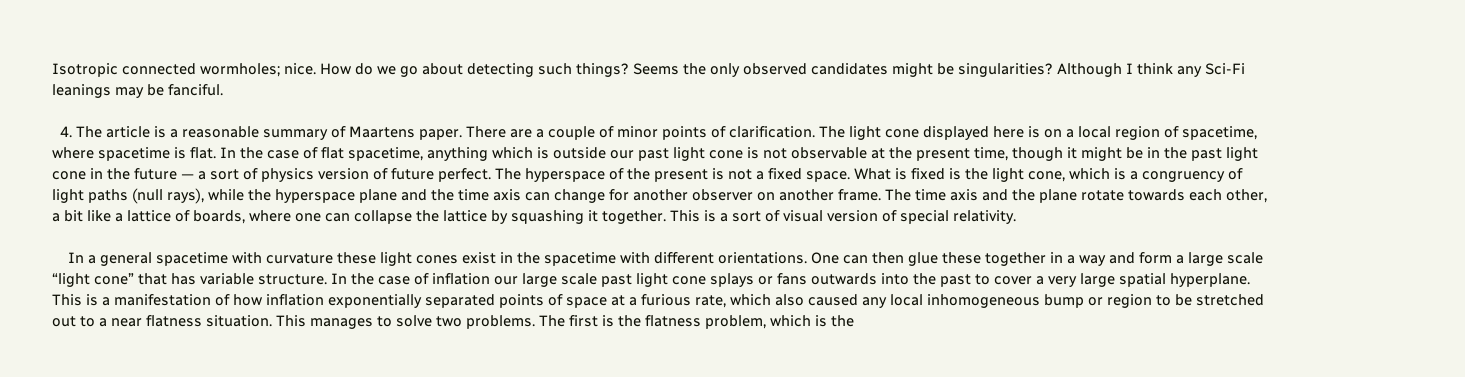Isotropic connected wormholes; nice. How do we go about detecting such things? Seems the only observed candidates might be singularities? Although I think any Sci-Fi leanings may be fanciful.

  4. The article is a reasonable summary of Maartens paper. There are a couple of minor points of clarification. The light cone displayed here is on a local region of spacetime, where spacetime is flat. In the case of flat spacetime, anything which is outside our past light cone is not observable at the present time, though it might be in the past light cone in the future — a sort of physics version of future perfect. The hyperspace of the present is not a fixed space. What is fixed is the light cone, which is a congruency of light paths (null rays), while the hyperspace plane and the time axis can change for another observer on another frame. The time axis and the plane rotate towards each other, a bit like a lattice of boards, where one can collapse the lattice by squashing it together. This is a sort of visual version of special relativity.

    In a general spacetime with curvature these light cones exist in the spacetime with different orientations. One can then glue these together in a way and form a large scale “light cone” that has variable structure. In the case of inflation our large scale past light cone splays or fans outwards into the past to cover a very large spatial hyperplane. This is a manifestation of how inflation exponentially separated points of space at a furious rate, which also caused any local inhomogeneous bump or region to be stretched out to a near flatness situation. This manages to solve two problems. The first is the flatness problem, which is the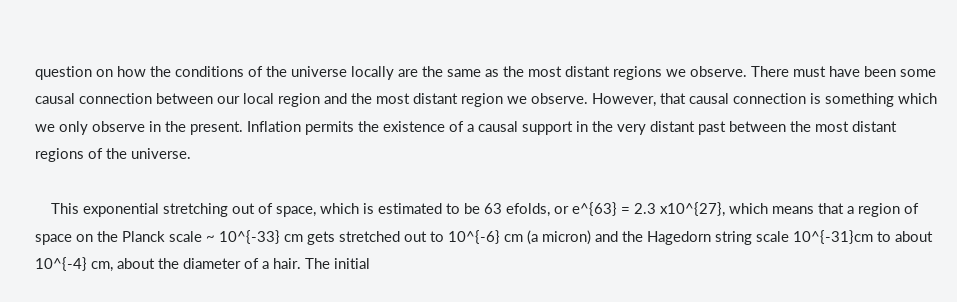question on how the conditions of the universe locally are the same as the most distant regions we observe. There must have been some causal connection between our local region and the most distant region we observe. However, that causal connection is something which we only observe in the present. Inflation permits the existence of a causal support in the very distant past between the most distant regions of the universe.

    This exponential stretching out of space, which is estimated to be 63 efolds, or e^{63} = 2.3 x10^{27}, which means that a region of space on the Planck scale ~ 10^{-33} cm gets stretched out to 10^{-6} cm (a micron) and the Hagedorn string scale 10^{-31}cm to about 10^{-4} cm, about the diameter of a hair. The initial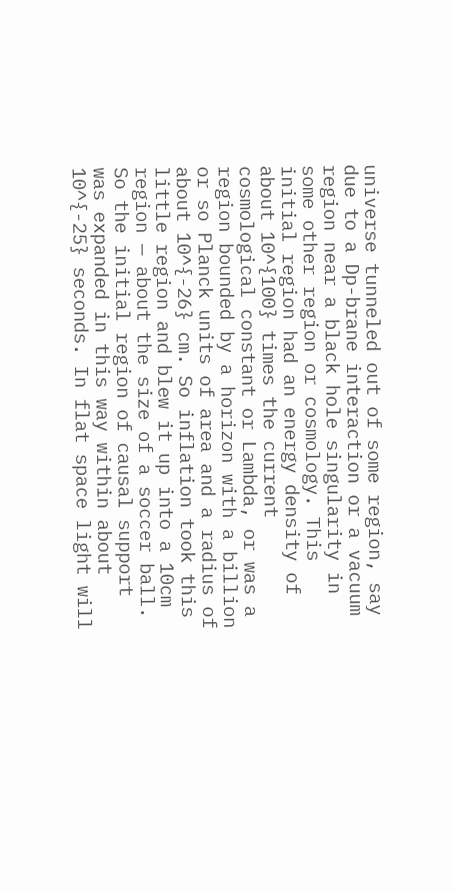universe tunneled out of some region, say due to a Dp-brane interaction or a vacuum region near a black hole singularity in some other region or cosmology. This initial region had an energy density of about 10^{100} times the current cosmological constant or Lambda, or was a region bounded by a horizon with a billion or so Planck units of area and a radius of about 10^{-26} cm. So inflation took this little region and blew it up into a 10cm region — about the size of a soccer ball. So the initial region of causal support was expanded in this way within about 10^{-25} seconds. In flat space light will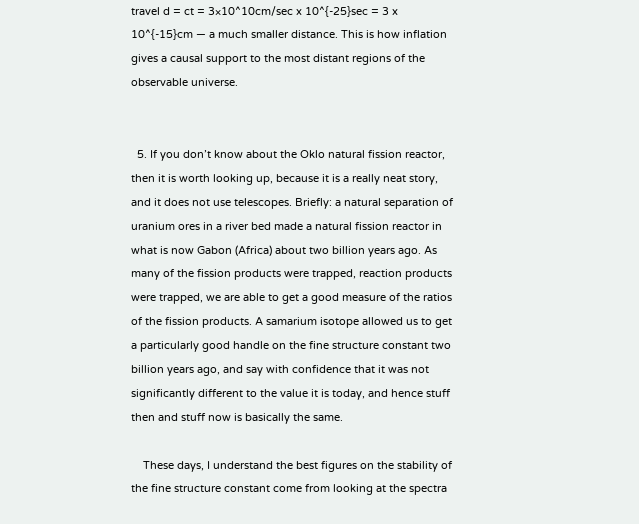travel d = ct = 3×10^10cm/sec x 10^{-25}sec = 3 x 10^{-15}cm — a much smaller distance. This is how inflation gives a causal support to the most distant regions of the observable universe.


  5. If you don’t know about the Oklo natural fission reactor, then it is worth looking up, because it is a really neat story, and it does not use telescopes. Briefly: a natural separation of uranium ores in a river bed made a natural fission reactor in what is now Gabon (Africa) about two billion years ago. As many of the fission products were trapped, reaction products were trapped, we are able to get a good measure of the ratios of the fission products. A samarium isotope allowed us to get a particularly good handle on the fine structure constant two billion years ago, and say with confidence that it was not significantly different to the value it is today, and hence stuff then and stuff now is basically the same.

    These days, I understand the best figures on the stability of the fine structure constant come from looking at the spectra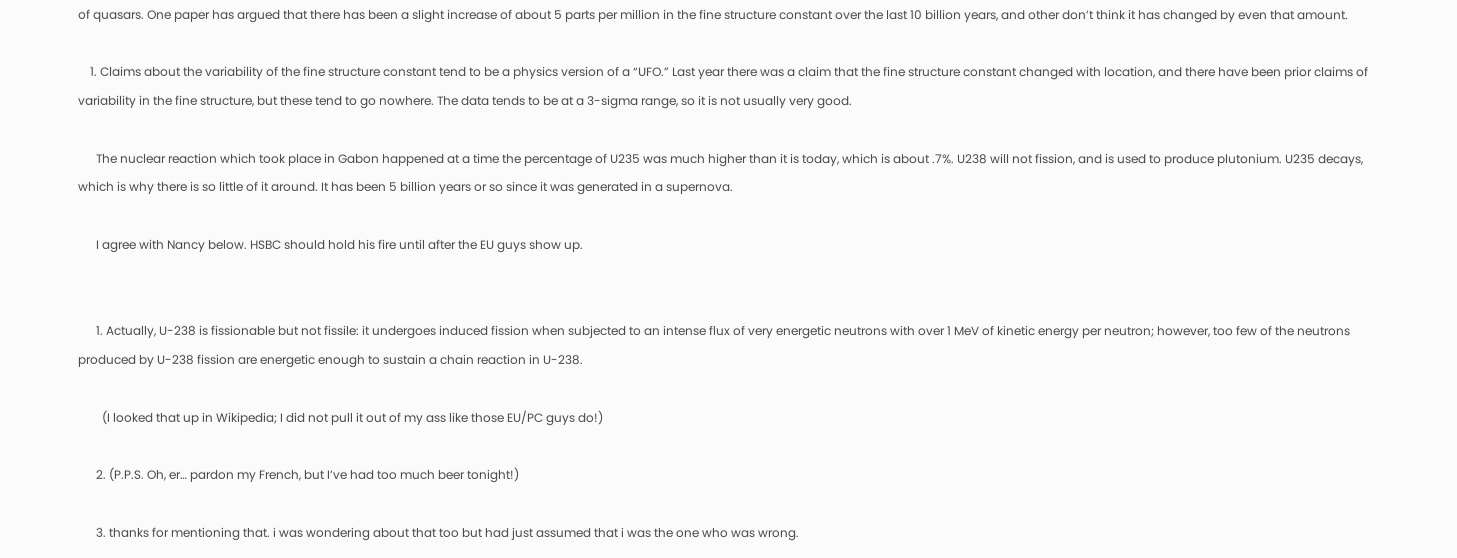of quasars. One paper has argued that there has been a slight increase of about 5 parts per million in the fine structure constant over the last 10 billion years, and other don’t think it has changed by even that amount.

    1. Claims about the variability of the fine structure constant tend to be a physics version of a “UFO.” Last year there was a claim that the fine structure constant changed with location, and there have been prior claims of variability in the fine structure, but these tend to go nowhere. The data tends to be at a 3-sigma range, so it is not usually very good.

      The nuclear reaction which took place in Gabon happened at a time the percentage of U235 was much higher than it is today, which is about .7%. U238 will not fission, and is used to produce plutonium. U235 decays, which is why there is so little of it around. It has been 5 billion years or so since it was generated in a supernova.

      I agree with Nancy below. HSBC should hold his fire until after the EU guys show up.


      1. Actually, U-238 is fissionable but not fissile: it undergoes induced fission when subjected to an intense flux of very energetic neutrons with over 1 MeV of kinetic energy per neutron; however, too few of the neutrons produced by U-238 fission are energetic enough to sustain a chain reaction in U-238.

        (I looked that up in Wikipedia; I did not pull it out of my ass like those EU/PC guys do!)

      2. (P.P.S. Oh, er… pardon my French, but I’ve had too much beer tonight!)

      3. thanks for mentioning that. i was wondering about that too but had just assumed that i was the one who was wrong.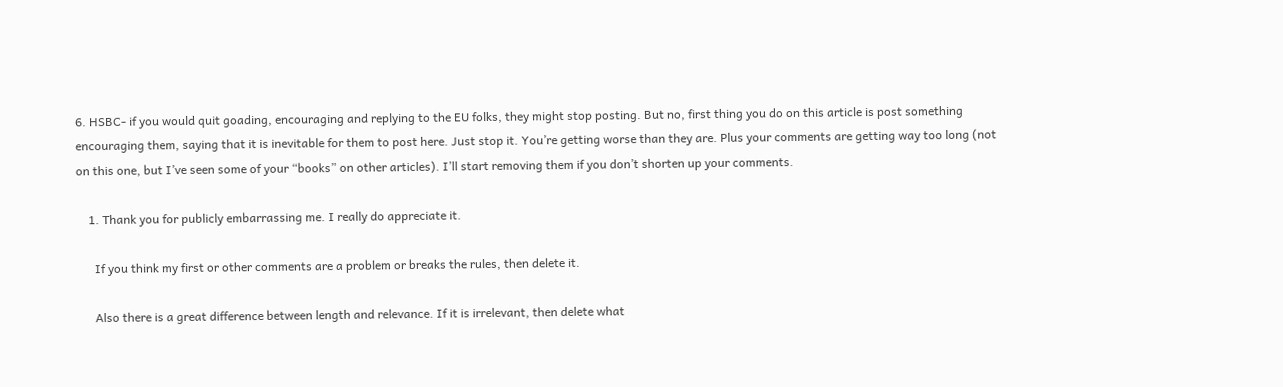6. HSBC- if you would quit goading, encouraging and replying to the EU folks, they might stop posting. But no, first thing you do on this article is post something encouraging them, saying that it is inevitable for them to post here. Just stop it. You’re getting worse than they are. Plus your comments are getting way too long (not on this one, but I’ve seen some of your “books” on other articles). I’ll start removing them if you don’t shorten up your comments.

    1. Thank you for publicly embarrassing me. I really do appreciate it.

      If you think my first or other comments are a problem or breaks the rules, then delete it.

      Also there is a great difference between length and relevance. If it is irrelevant, then delete what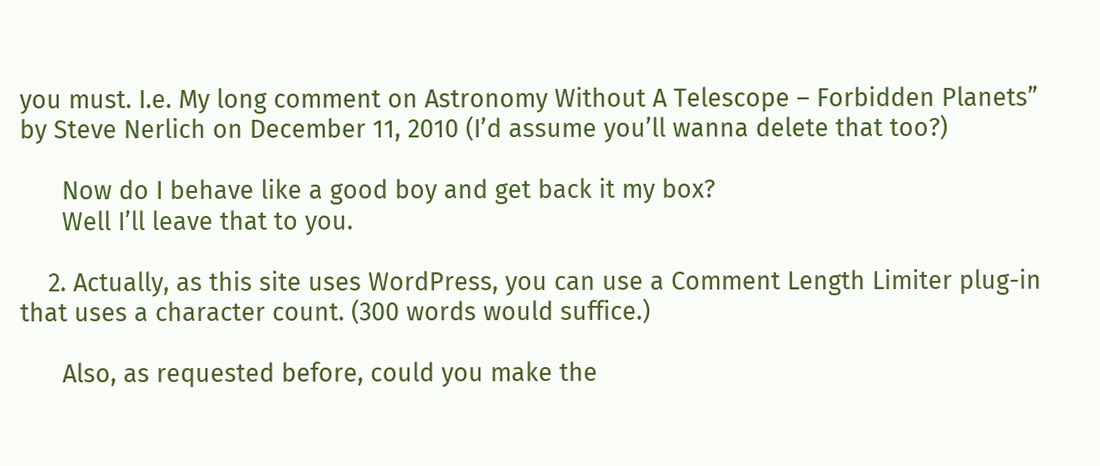you must. I.e. My long comment on Astronomy Without A Telescope – Forbidden Planets” by Steve Nerlich on December 11, 2010 (I’d assume you’ll wanna delete that too?)

      Now do I behave like a good boy and get back it my box?
      Well I’ll leave that to you.

    2. Actually, as this site uses WordPress, you can use a Comment Length Limiter plug-in that uses a character count. (300 words would suffice.)

      Also, as requested before, could you make the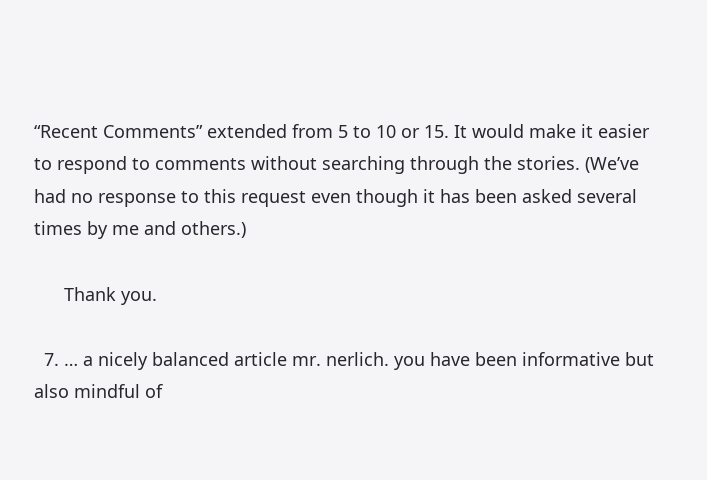“Recent Comments” extended from 5 to 10 or 15. It would make it easier to respond to comments without searching through the stories. (We’ve had no response to this request even though it has been asked several times by me and others.)

      Thank you.

  7. … a nicely balanced article mr. nerlich. you have been informative but also mindful of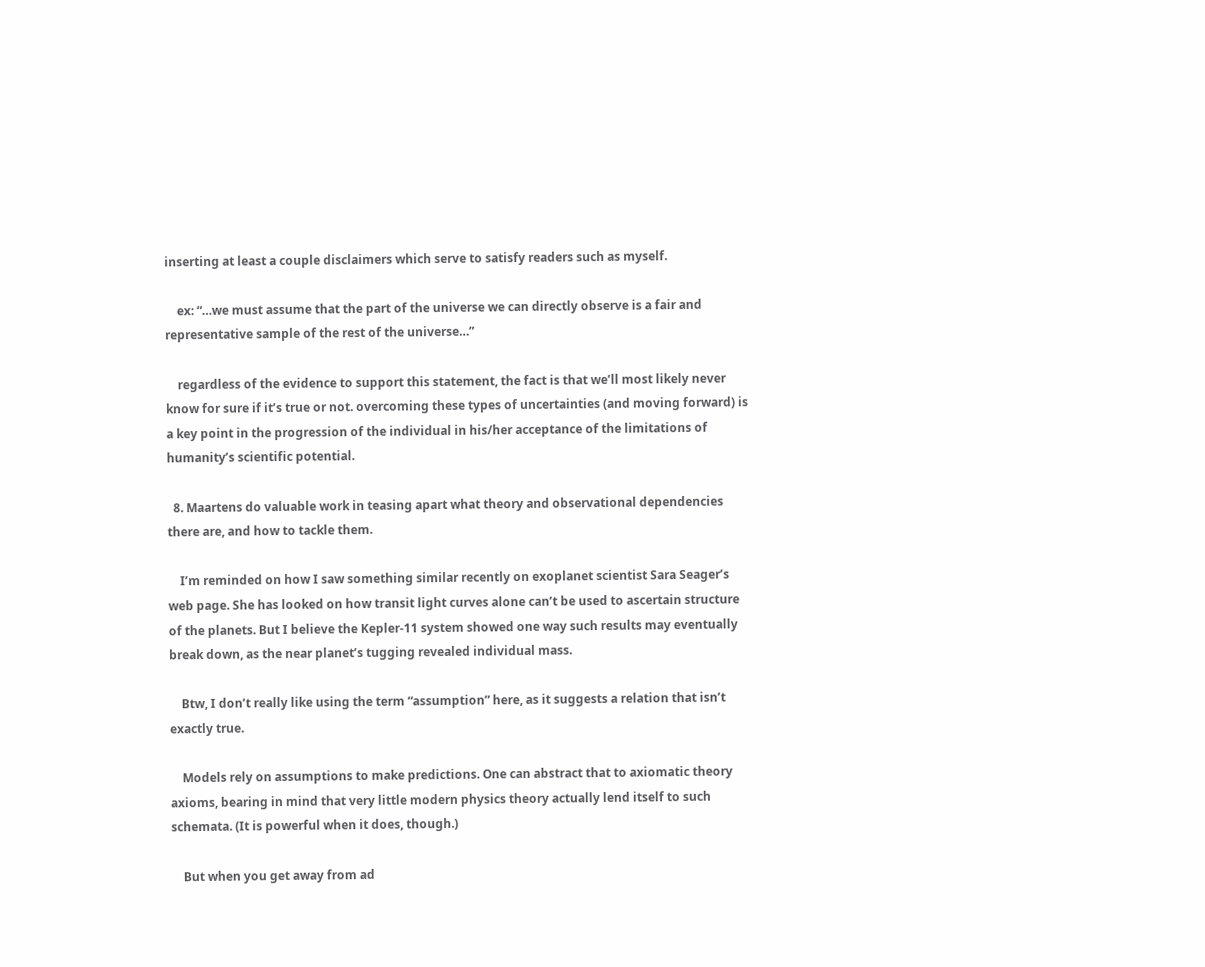inserting at least a couple disclaimers which serve to satisfy readers such as myself.

    ex: “…we must assume that the part of the universe we can directly observe is a fair and representative sample of the rest of the universe…”

    regardless of the evidence to support this statement, the fact is that we’ll most likely never know for sure if it’s true or not. overcoming these types of uncertainties (and moving forward) is a key point in the progression of the individual in his/her acceptance of the limitations of humanity’s scientific potential.

  8. Maartens do valuable work in teasing apart what theory and observational dependencies there are, and how to tackle them.

    I’m reminded on how I saw something similar recently on exoplanet scientist Sara Seager’s web page. She has looked on how transit light curves alone can’t be used to ascertain structure of the planets. But I believe the Kepler-11 system showed one way such results may eventually break down, as the near planet’s tugging revealed individual mass.

    Btw, I don’t really like using the term “assumption” here, as it suggests a relation that isn’t exactly true.

    Models rely on assumptions to make predictions. One can abstract that to axiomatic theory axioms, bearing in mind that very little modern physics theory actually lend itself to such schemata. (It is powerful when it does, though.)

    But when you get away from ad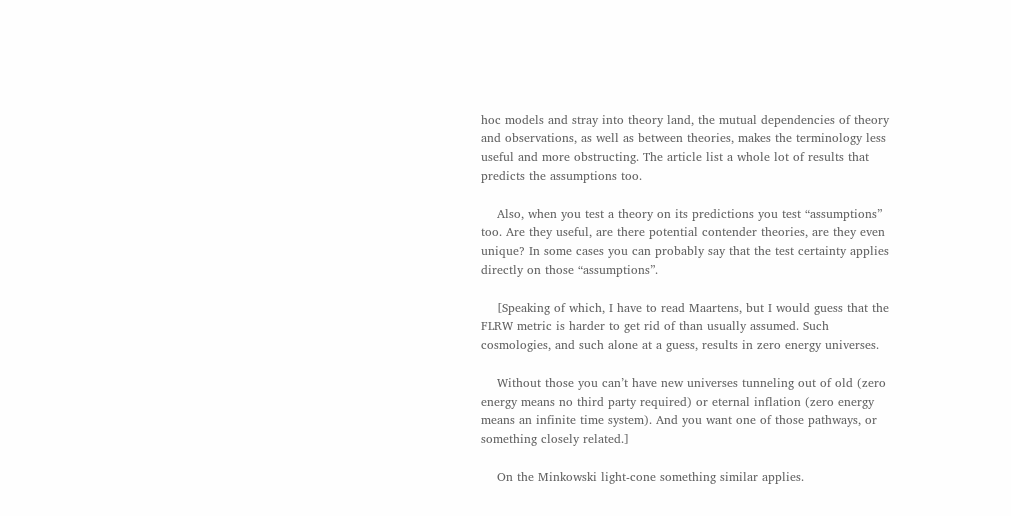hoc models and stray into theory land, the mutual dependencies of theory and observations, as well as between theories, makes the terminology less useful and more obstructing. The article list a whole lot of results that predicts the assumptions too.

    Also, when you test a theory on its predictions you test “assumptions” too. Are they useful, are there potential contender theories, are they even unique? In some cases you can probably say that the test certainty applies directly on those “assumptions”.

    [Speaking of which, I have to read Maartens, but I would guess that the FLRW metric is harder to get rid of than usually assumed. Such cosmologies, and such alone at a guess, results in zero energy universes.

    Without those you can’t have new universes tunneling out of old (zero energy means no third party required) or eternal inflation (zero energy means an infinite time system). And you want one of those pathways, or something closely related.]

    On the Minkowski light-cone something similar applies.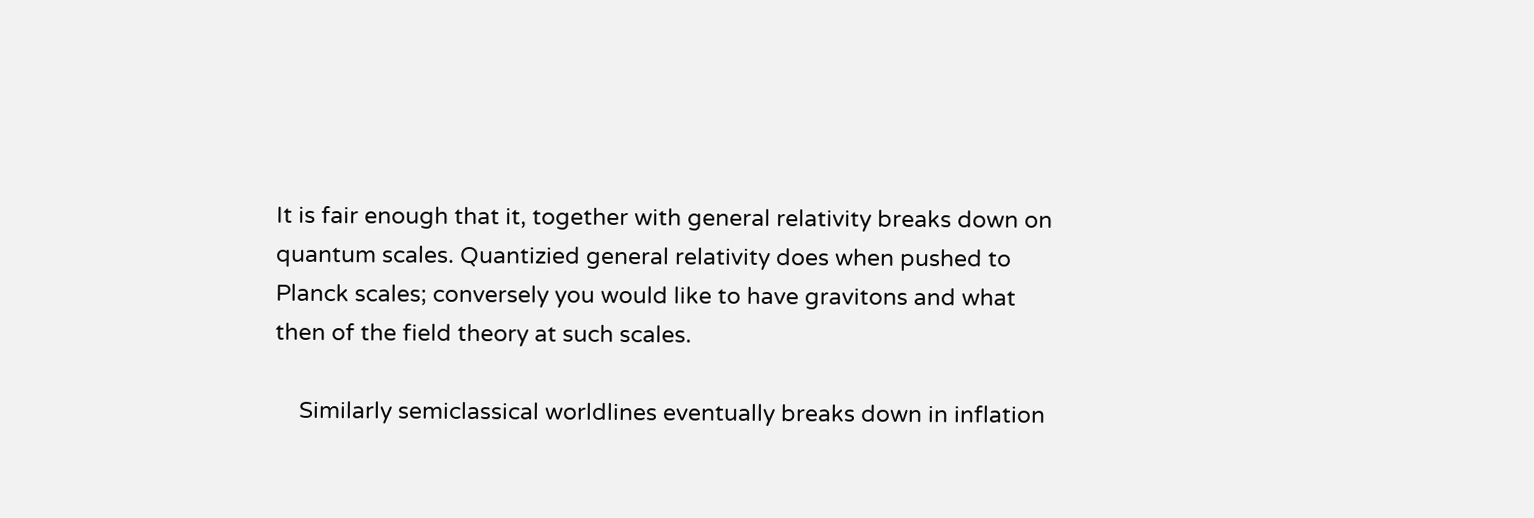It is fair enough that it, together with general relativity breaks down on quantum scales. Quantizied general relativity does when pushed to Planck scales; conversely you would like to have gravitons and what then of the field theory at such scales.

    Similarly semiclassical worldlines eventually breaks down in inflation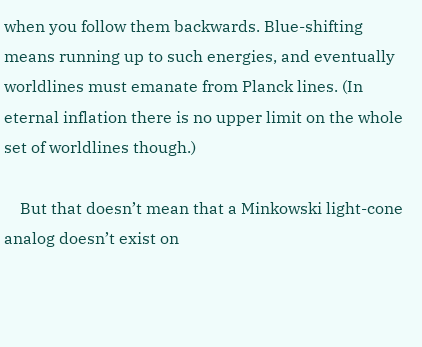when you follow them backwards. Blue-shifting means running up to such energies, and eventually worldlines must emanate from Planck lines. (In eternal inflation there is no upper limit on the whole set of worldlines though.)

    But that doesn’t mean that a Minkowski light-cone analog doesn’t exist on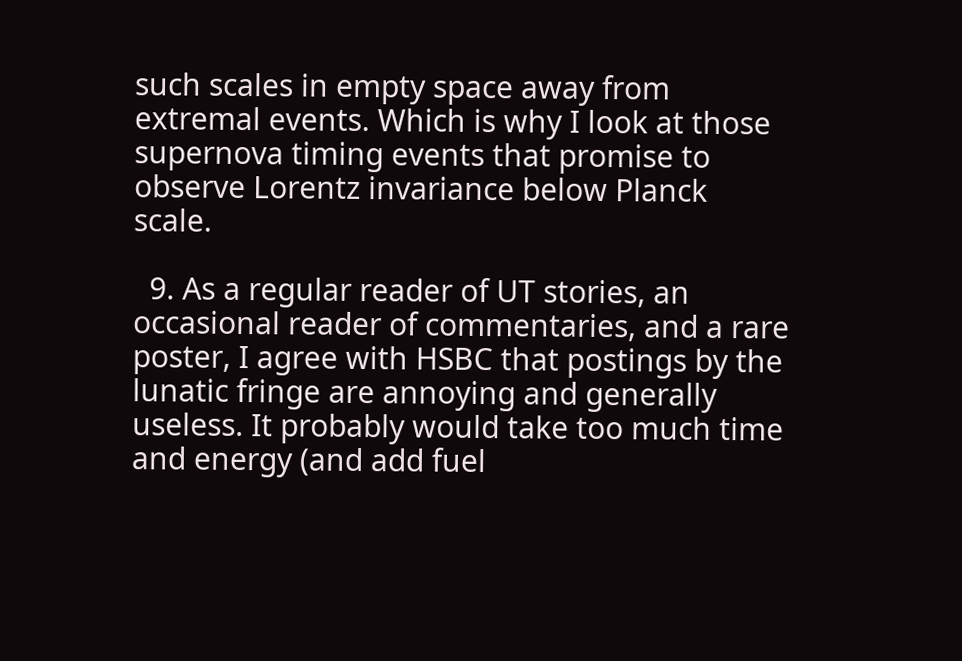such scales in empty space away from extremal events. Which is why I look at those supernova timing events that promise to observe Lorentz invariance below Planck scale.

  9. As a regular reader of UT stories, an occasional reader of commentaries, and a rare poster, I agree with HSBC that postings by the lunatic fringe are annoying and generally useless. It probably would take too much time and energy (and add fuel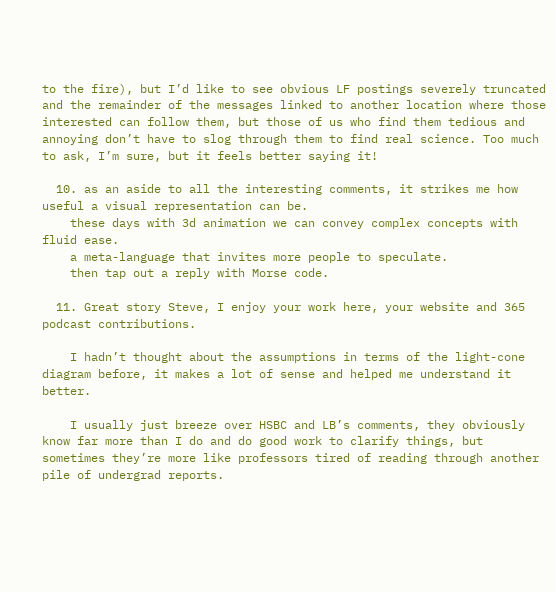to the fire), but I’d like to see obvious LF postings severely truncated and the remainder of the messages linked to another location where those interested can follow them, but those of us who find them tedious and annoying don’t have to slog through them to find real science. Too much to ask, I’m sure, but it feels better saying it!

  10. as an aside to all the interesting comments, it strikes me how useful a visual representation can be.
    these days with 3d animation we can convey complex concepts with fluid ease.
    a meta-language that invites more people to speculate.
    then tap out a reply with Morse code.

  11. Great story Steve, I enjoy your work here, your website and 365 podcast contributions.

    I hadn’t thought about the assumptions in terms of the light-cone diagram before, it makes a lot of sense and helped me understand it better.

    I usually just breeze over HSBC and LB’s comments, they obviously know far more than I do and do good work to clarify things, but sometimes they’re more like professors tired of reading through another pile of undergrad reports.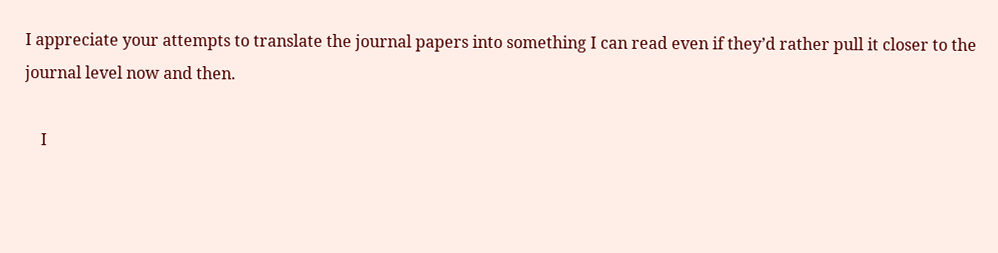I appreciate your attempts to translate the journal papers into something I can read even if they’d rather pull it closer to the journal level now and then.

    I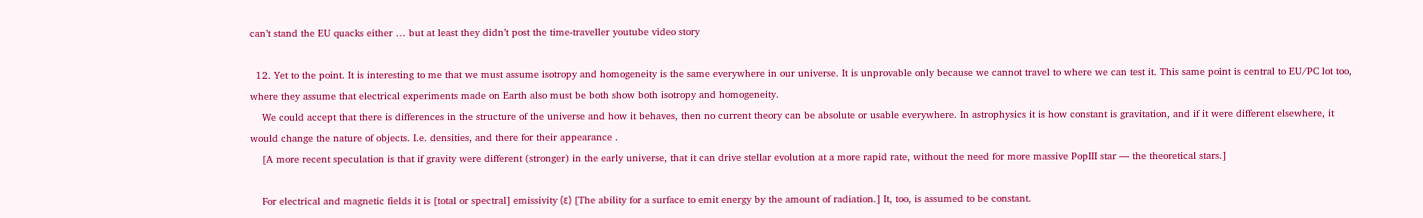can’t stand the EU quacks either … but at least they didn’t post the time-traveller youtube video story

  12. Yet to the point. It is interesting to me that we must assume isotropy and homogeneity is the same everywhere in our universe. It is unprovable only because we cannot travel to where we can test it. This same point is central to EU/PC lot too, where they assume that electrical experiments made on Earth also must be both show both isotropy and homogeneity.
    We could accept that there is differences in the structure of the universe and how it behaves, then no current theory can be absolute or usable everywhere. In astrophysics it is how constant is gravitation, and if it were different elsewhere, it would change the nature of objects. I.e. densities, and there for their appearance .
    [A more recent speculation is that if gravity were different (stronger) in the early universe, that it can drive stellar evolution at a more rapid rate, without the need for more massive PopIII star — the theoretical stars.]

    For electrical and magnetic fields it is [total or spectral] emissivity (ε) [The ability for a surface to emit energy by the amount of radiation.] It, too, is assumed to be constant.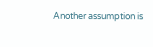Another assumption is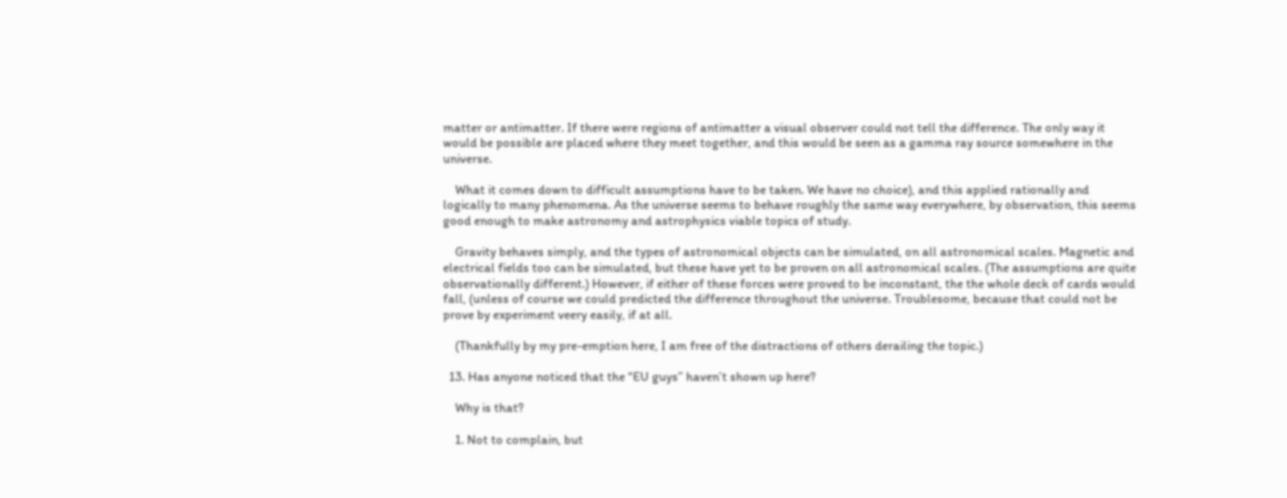matter or antimatter. If there were regions of antimatter a visual observer could not tell the difference. The only way it would be possible are placed where they meet together, and this would be seen as a gamma ray source somewhere in the universe.

    What it comes down to difficult assumptions have to be taken. We have no choice), and this applied rationally and logically to many phenomena. As the universe seems to behave roughly the same way everywhere, by observation, this seems good enough to make astronomy and astrophysics viable topics of study.

    Gravity behaves simply, and the types of astronomical objects can be simulated, on all astronomical scales. Magnetic and electrical fields too can be simulated, but these have yet to be proven on all astronomical scales. (The assumptions are quite observationally different.) However, if either of these forces were proved to be inconstant, the the whole deck of cards would fall, (unless of course we could predicted the difference throughout the universe. Troublesome, because that could not be prove by experiment veery easily, if at all.

    (Thankfully by my pre-emption here, I am free of the distractions of others derailing the topic.)

  13. Has anyone noticed that the “EU guys” haven’t shown up here?

    Why is that?

    1. Not to complain, but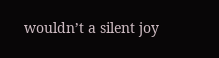wouldn’t a silent joy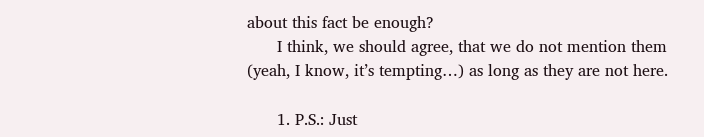about this fact be enough?
      I think, we should agree, that we do not mention them (yeah, I know, it’s tempting…) as long as they are not here.

      1. P.S.: Just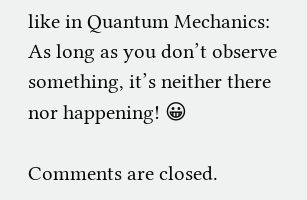like in Quantum Mechanics: As long as you don’t observe something, it’s neither there nor happening! 😀

Comments are closed.